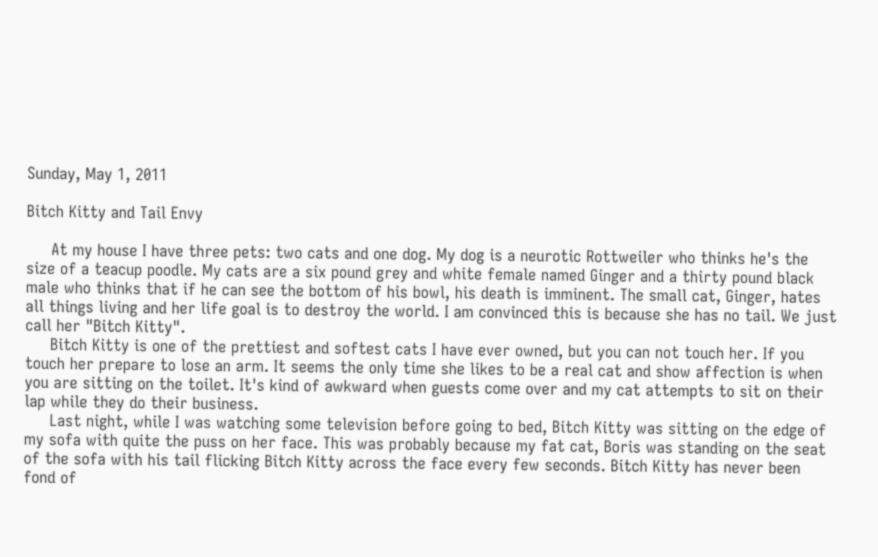Sunday, May 1, 2011

Bitch Kitty and Tail Envy

     At my house I have three pets: two cats and one dog. My dog is a neurotic Rottweiler who thinks he's the size of a teacup poodle. My cats are a six pound grey and white female named Ginger and a thirty pound black male who thinks that if he can see the bottom of his bowl, his death is imminent. The small cat, Ginger, hates all things living and her life goal is to destroy the world. I am convinced this is because she has no tail. We just call her "Bitch Kitty".
     Bitch Kitty is one of the prettiest and softest cats I have ever owned, but you can not touch her. If you touch her prepare to lose an arm. It seems the only time she likes to be a real cat and show affection is when you are sitting on the toilet. It's kind of awkward when guests come over and my cat attempts to sit on their lap while they do their business.
     Last night, while I was watching some television before going to bed, Bitch Kitty was sitting on the edge of my sofa with quite the puss on her face. This was probably because my fat cat, Boris was standing on the seat of the sofa with his tail flicking Bitch Kitty across the face every few seconds. Bitch Kitty has never been fond of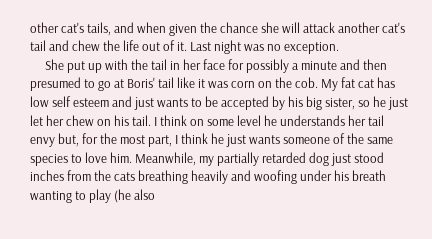other cat's tails, and when given the chance she will attack another cat's tail and chew the life out of it. Last night was no exception.
     She put up with the tail in her face for possibly a minute and then presumed to go at Boris' tail like it was corn on the cob. My fat cat has low self esteem and just wants to be accepted by his big sister, so he just let her chew on his tail. I think on some level he understands her tail envy but, for the most part, I think he just wants someone of the same species to love him. Meanwhile, my partially retarded dog just stood inches from the cats breathing heavily and woofing under his breath wanting to play (he also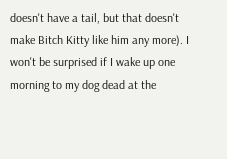doesn't have a tail, but that doesn't make Bitch Kitty like him any more). I won't be surprised if I wake up one morning to my dog dead at the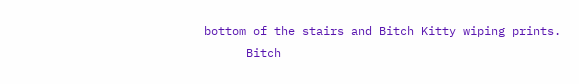bottom of the stairs and Bitch Kitty wiping prints.
      Bitch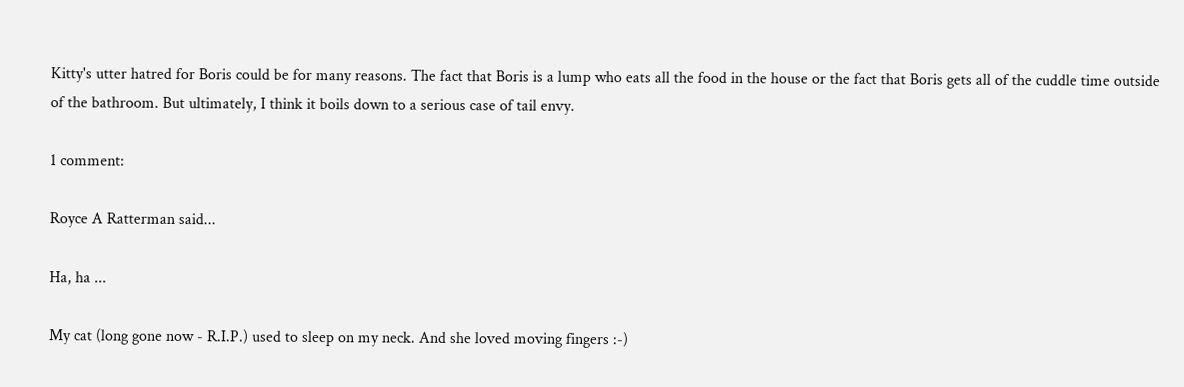Kitty's utter hatred for Boris could be for many reasons. The fact that Boris is a lump who eats all the food in the house or the fact that Boris gets all of the cuddle time outside of the bathroom. But ultimately, I think it boils down to a serious case of tail envy.

1 comment:

Royce A Ratterman said...

Ha, ha ...

My cat (long gone now - R.I.P.) used to sleep on my neck. And she loved moving fingers :-)